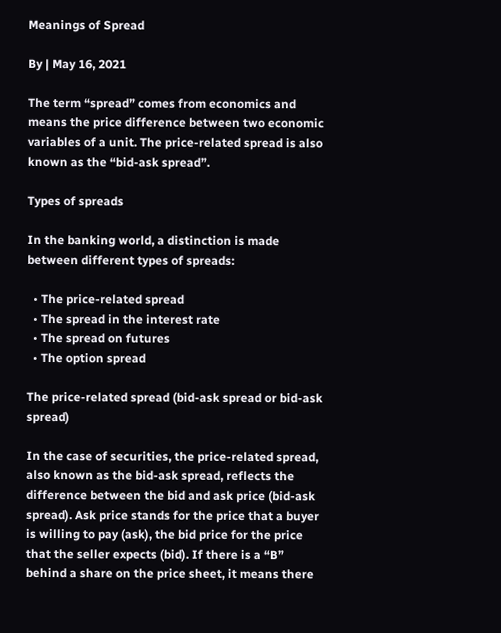Meanings of Spread

By | May 16, 2021

The term “spread” comes from economics and means the price difference between two economic variables of a unit. The price-related spread is also known as the “bid-ask spread”.

Types of spreads

In the banking world, a distinction is made between different types of spreads:

  • The price-related spread
  • The spread in the interest rate
  • The spread on futures
  • The option spread

The price-related spread (bid-ask spread or bid-ask spread)

In the case of securities, the price-related spread, also known as the bid-ask spread, reflects the difference between the bid and ask price (bid-ask spread). Ask price stands for the price that a buyer is willing to pay (ask), the bid price for the price that the seller expects (bid). If there is a “B” behind a share on the price sheet, it means there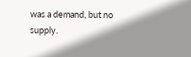was a demand, but no supply.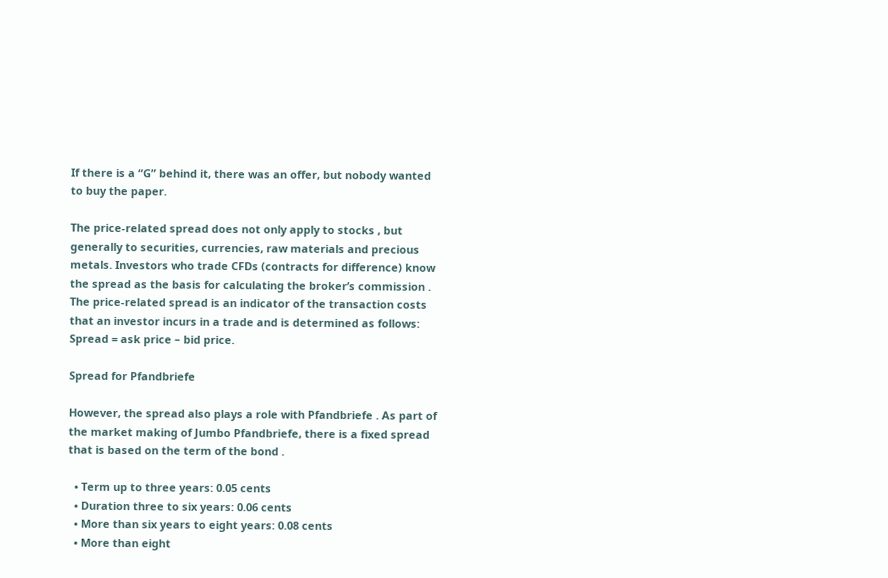If there is a “G” behind it, there was an offer, but nobody wanted to buy the paper.

The price-related spread does not only apply to stocks , but generally to securities, currencies, raw materials and precious metals. Investors who trade CFDs (contracts for difference) know the spread as the basis for calculating the broker’s commission . The price-related spread is an indicator of the transaction costs that an investor incurs in a trade and is determined as follows: Spread = ask price – bid price.

Spread for Pfandbriefe

However, the spread also plays a role with Pfandbriefe . As part of the market making of Jumbo Pfandbriefe, there is a fixed spread that is based on the term of the bond .

  • Term up to three years: 0.05 cents
  • Duration three to six years: 0.06 cents
  • More than six years to eight years: 0.08 cents
  • More than eight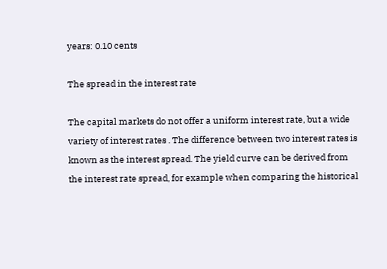years: 0.10 cents

The spread in the interest rate

The capital markets do not offer a uniform interest rate, but a wide variety of interest rates . The difference between two interest rates is known as the interest spread. The yield curve can be derived from the interest rate spread, for example when comparing the historical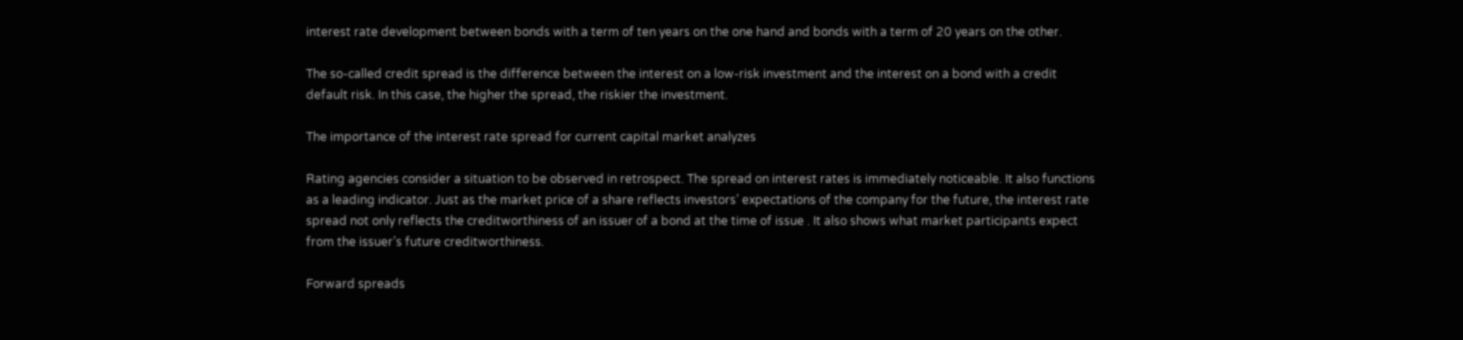interest rate development between bonds with a term of ten years on the one hand and bonds with a term of 20 years on the other.

The so-called credit spread is the difference between the interest on a low-risk investment and the interest on a bond with a credit default risk. In this case, the higher the spread, the riskier the investment.

The importance of the interest rate spread for current capital market analyzes

Rating agencies consider a situation to be observed in retrospect. The spread on interest rates is immediately noticeable. It also functions as a leading indicator. Just as the market price of a share reflects investors’ expectations of the company for the future, the interest rate spread not only reflects the creditworthiness of an issuer of a bond at the time of issue . It also shows what market participants expect from the issuer’s future creditworthiness.

Forward spreads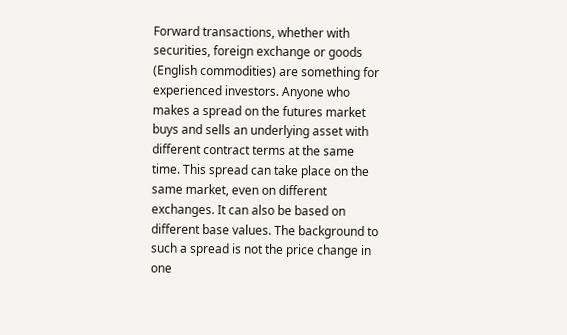Forward transactions, whether with securities, foreign exchange or goods (English commodities) are something for experienced investors. Anyone who makes a spread on the futures market buys and sells an underlying asset with different contract terms at the same time. This spread can take place on the same market, even on different exchanges. It can also be based on different base values. The background to such a spread is not the price change in one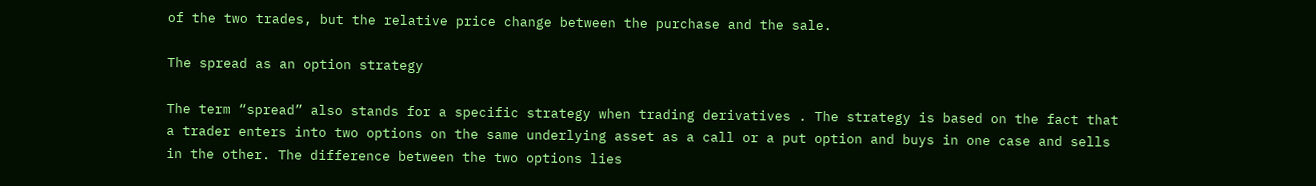of the two trades, but the relative price change between the purchase and the sale.

The spread as an option strategy

The term “spread” also stands for a specific strategy when trading derivatives . The strategy is based on the fact that a trader enters into two options on the same underlying asset as a call or a put option and buys in one case and sells in the other. The difference between the two options lies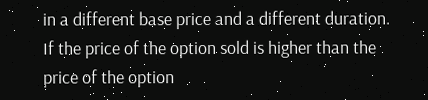in a different base price and a different duration. If the price of the option sold is higher than the price of the option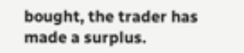bought, the trader has made a surplus.